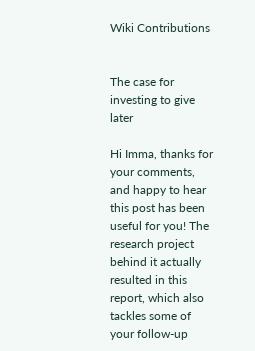Wiki Contributions


The case for investing to give later

Hi Imma, thanks for your comments, and happy to hear this post has been useful for you! The research project behind it actually resulted in this report, which also tackles some of your follow-up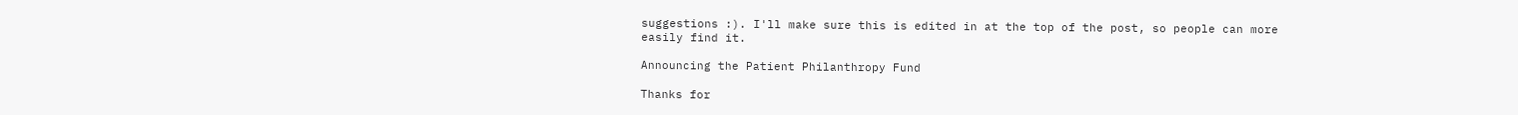suggestions :). I'll make sure this is edited in at the top of the post, so people can more easily find it.

Announcing the Patient Philanthropy Fund

Thanks for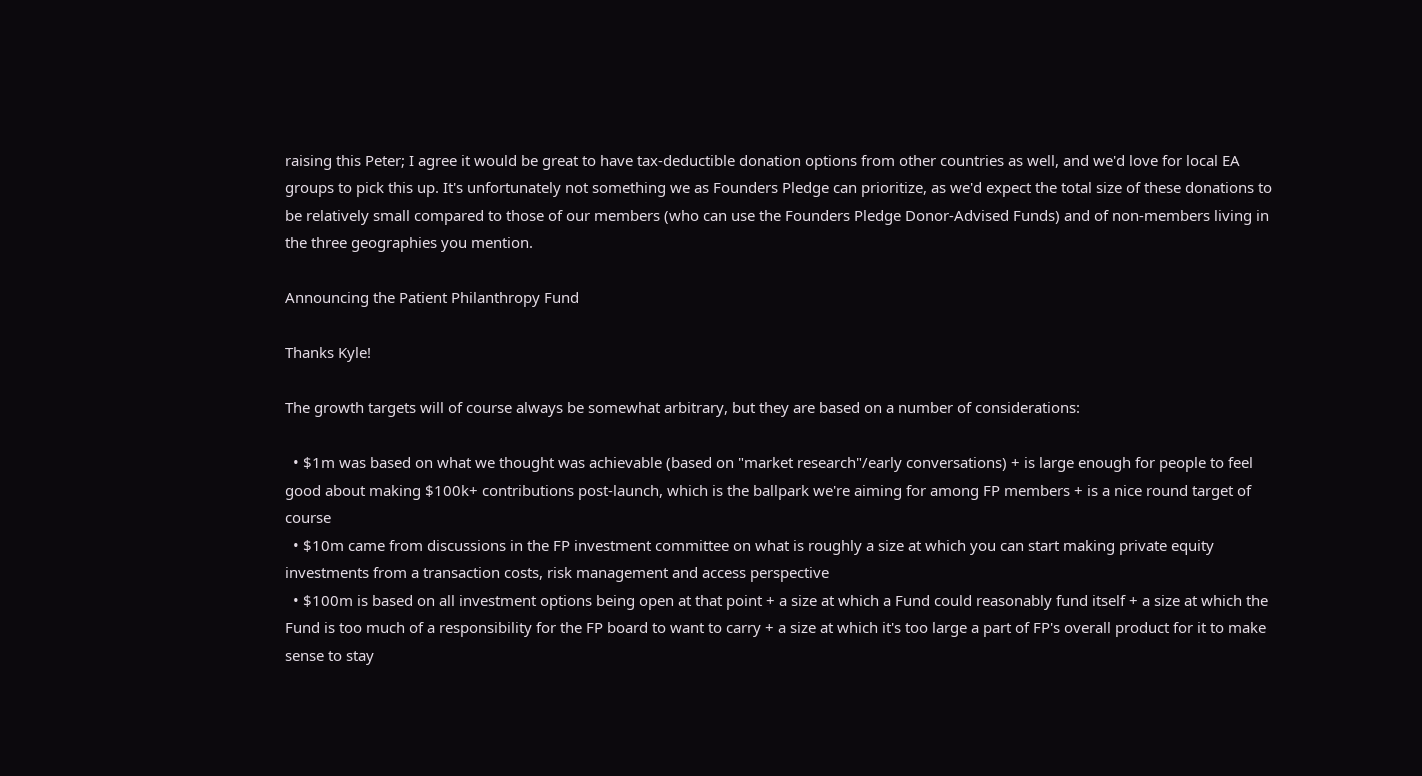raising this Peter; I agree it would be great to have tax-deductible donation options from other countries as well, and we'd love for local EA groups to pick this up. It's unfortunately not something we as Founders Pledge can prioritize, as we'd expect the total size of these donations to be relatively small compared to those of our members (who can use the Founders Pledge Donor-Advised Funds) and of non-members living in the three geographies you mention.

Announcing the Patient Philanthropy Fund

Thanks Kyle!

The growth targets will of course always be somewhat arbitrary, but they are based on a number of considerations:

  • $1m was based on what we thought was achievable (based on "market research"/early conversations) + is large enough for people to feel good about making $100k+ contributions post-launch, which is the ballpark we're aiming for among FP members + is a nice round target of course
  • $10m came from discussions in the FP investment committee on what is roughly a size at which you can start making private equity investments from a transaction costs, risk management and access perspective
  • $100m is based on all investment options being open at that point + a size at which a Fund could reasonably fund itself + a size at which the Fund is too much of a responsibility for the FP board to want to carry + a size at which it's too large a part of FP's overall product for it to make sense to stay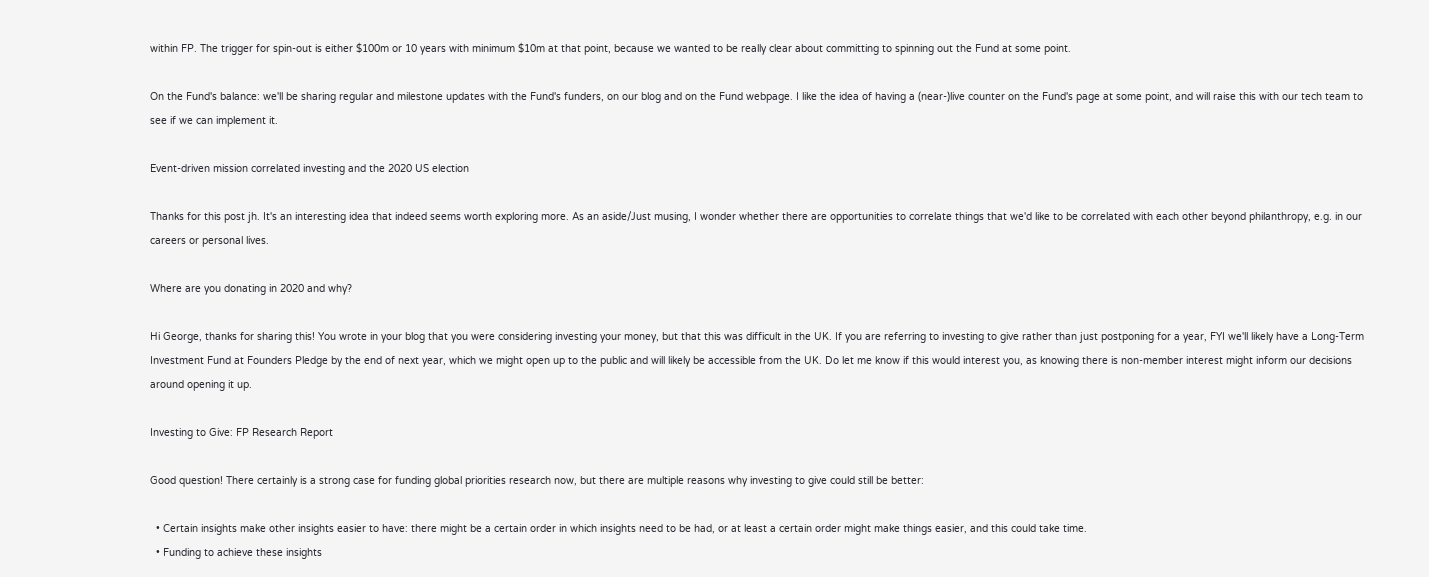within FP. The trigger for spin-out is either $100m or 10 years with minimum $10m at that point, because we wanted to be really clear about committing to spinning out the Fund at some point.

On the Fund's balance: we'll be sharing regular and milestone updates with the Fund's funders, on our blog and on the Fund webpage. I like the idea of having a (near-)live counter on the Fund's page at some point, and will raise this with our tech team to see if we can implement it.

Event-driven mission correlated investing and the 2020 US election

Thanks for this post jh. It's an interesting idea that indeed seems worth exploring more. As an aside/Just musing, I wonder whether there are opportunities to correlate things that we'd like to be correlated with each other beyond philanthropy, e.g. in our careers or personal lives.

Where are you donating in 2020 and why?

Hi George, thanks for sharing this! You wrote in your blog that you were considering investing your money, but that this was difficult in the UK. If you are referring to investing to give rather than just postponing for a year, FYI we'll likely have a Long-Term Investment Fund at Founders Pledge by the end of next year, which we might open up to the public and will likely be accessible from the UK. Do let me know if this would interest you, as knowing there is non-member interest might inform our decisions around opening it up.

Investing to Give: FP Research Report

Good question! There certainly is a strong case for funding global priorities research now, but there are multiple reasons why investing to give could still be better:

  • Certain insights make other insights easier to have: there might be a certain order in which insights need to be had, or at least a certain order might make things easier, and this could take time.
  • Funding to achieve these insights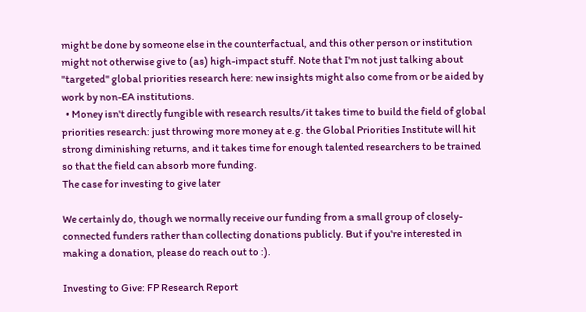might be done by someone else in the counterfactual, and this other person or institution might not otherwise give to (as) high-impact stuff. Note that I'm not just talking about "targeted" global priorities research here: new insights might also come from or be aided by work by non-EA institutions.
  • Money isn't directly fungible with research results/it takes time to build the field of global priorities research: just throwing more money at e.g. the Global Priorities Institute will hit strong diminishing returns, and it takes time for enough talented researchers to be trained so that the field can absorb more funding.
The case for investing to give later

We certainly do, though we normally receive our funding from a small group of closely-connected funders rather than collecting donations publicly. But if you're interested in making a donation, please do reach out to :).

Investing to Give: FP Research Report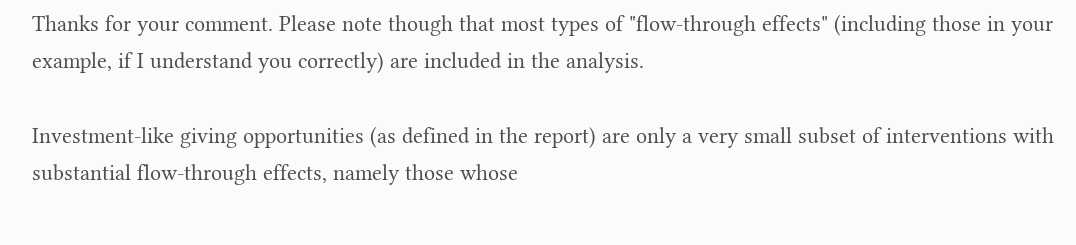Thanks for your comment. Please note though that most types of "flow-through effects" (including those in your example, if I understand you correctly) are included in the analysis.

Investment-like giving opportunities (as defined in the report) are only a very small subset of interventions with substantial flow-through effects, namely those whose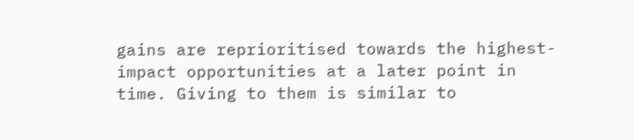gains are reprioritised towards the highest-impact opportunities at a later point in time. Giving to them is similar to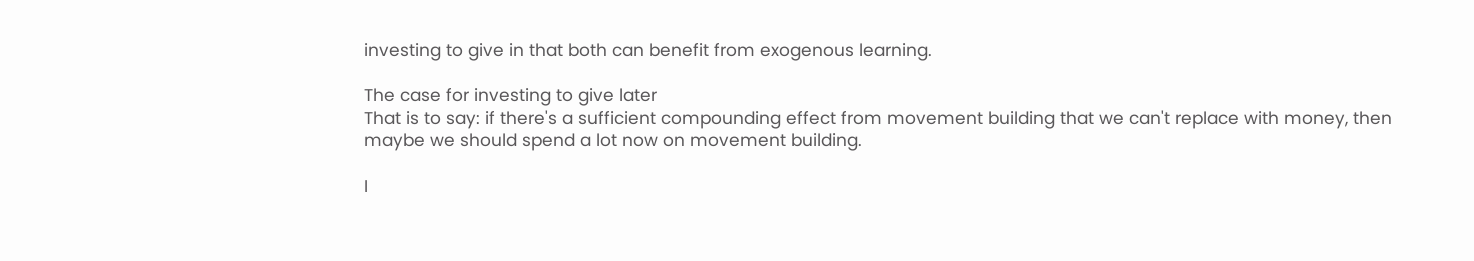investing to give in that both can benefit from exogenous learning.

The case for investing to give later
That is to say: if there's a sufficient compounding effect from movement building that we can't replace with money, then maybe we should spend a lot now on movement building.

I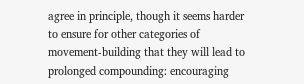agree in principle, though it seems harder to ensure for other categories of movement-building that they will lead to prolonged compounding: encouraging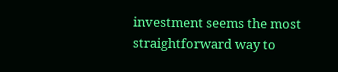investment seems the most straightforward way to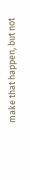make that happen, but not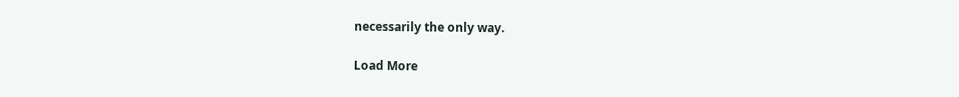necessarily the only way.

Load More